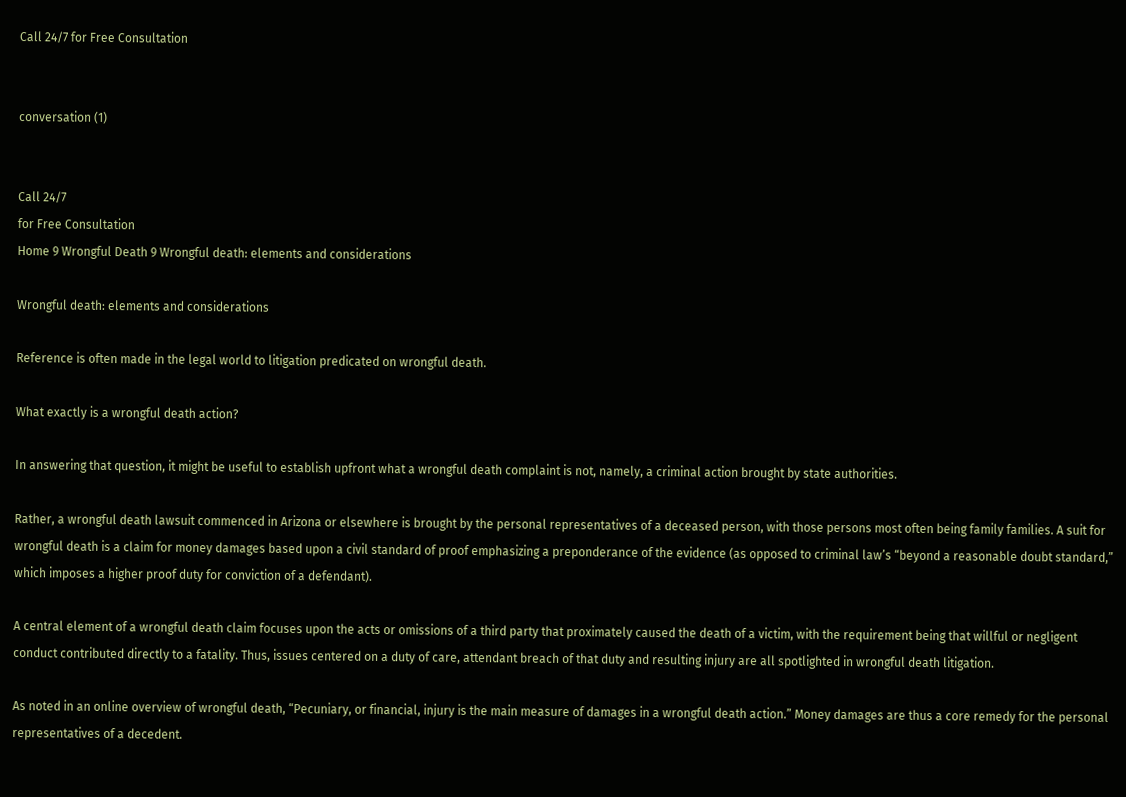Call 24/7 for Free Consultation


conversation (1)


Call 24/7
for Free Consultation
Home 9 Wrongful Death 9 Wrongful death: elements and considerations

Wrongful death: elements and considerations

Reference is often made in the legal world to litigation predicated on wrongful death.

What exactly is a wrongful death action?

In answering that question, it might be useful to establish upfront what a wrongful death complaint is not, namely, a criminal action brought by state authorities.

Rather, a wrongful death lawsuit commenced in Arizona or elsewhere is brought by the personal representatives of a deceased person, with those persons most often being family families. A suit for wrongful death is a claim for money damages based upon a civil standard of proof emphasizing a preponderance of the evidence (as opposed to criminal law’s “beyond a reasonable doubt standard,” which imposes a higher proof duty for conviction of a defendant).

A central element of a wrongful death claim focuses upon the acts or omissions of a third party that proximately caused the death of a victim, with the requirement being that willful or negligent conduct contributed directly to a fatality. Thus, issues centered on a duty of care, attendant breach of that duty and resulting injury are all spotlighted in wrongful death litigation.

As noted in an online overview of wrongful death, “Pecuniary, or financial, injury is the main measure of damages in a wrongful death action.” Money damages are thus a core remedy for the personal representatives of a decedent.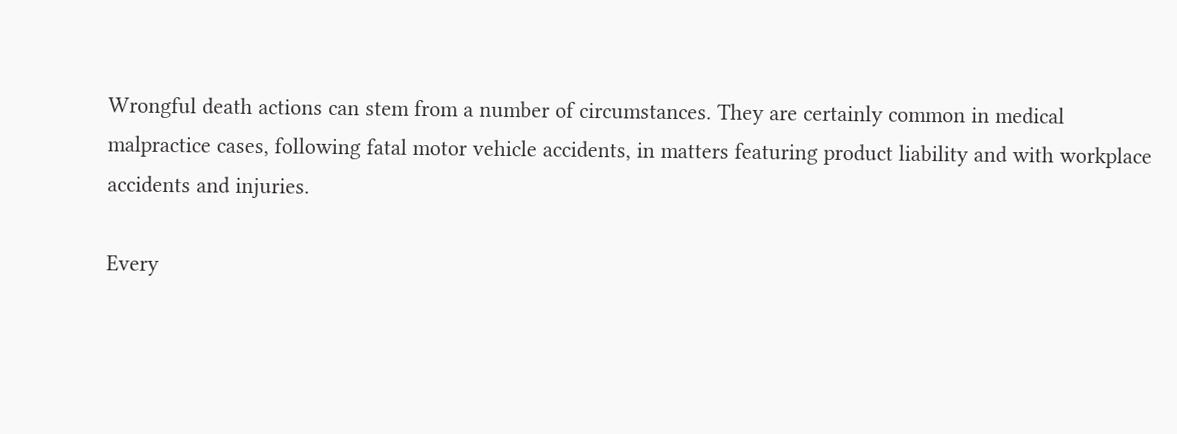Wrongful death actions can stem from a number of circumstances. They are certainly common in medical malpractice cases, following fatal motor vehicle accidents, in matters featuring product liability and with workplace accidents and injuries.

Every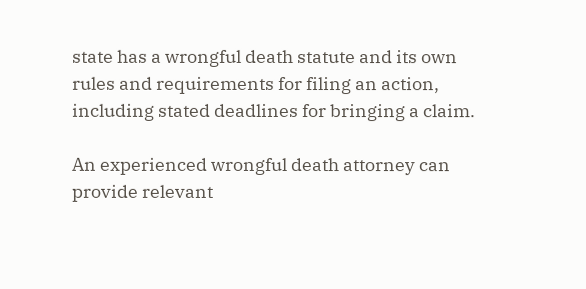state has a wrongful death statute and its own rules and requirements for filing an action, including stated deadlines for bringing a claim.

An experienced wrongful death attorney can provide relevant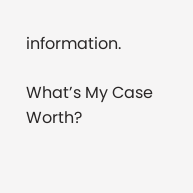information.

What’s My Case Worth?